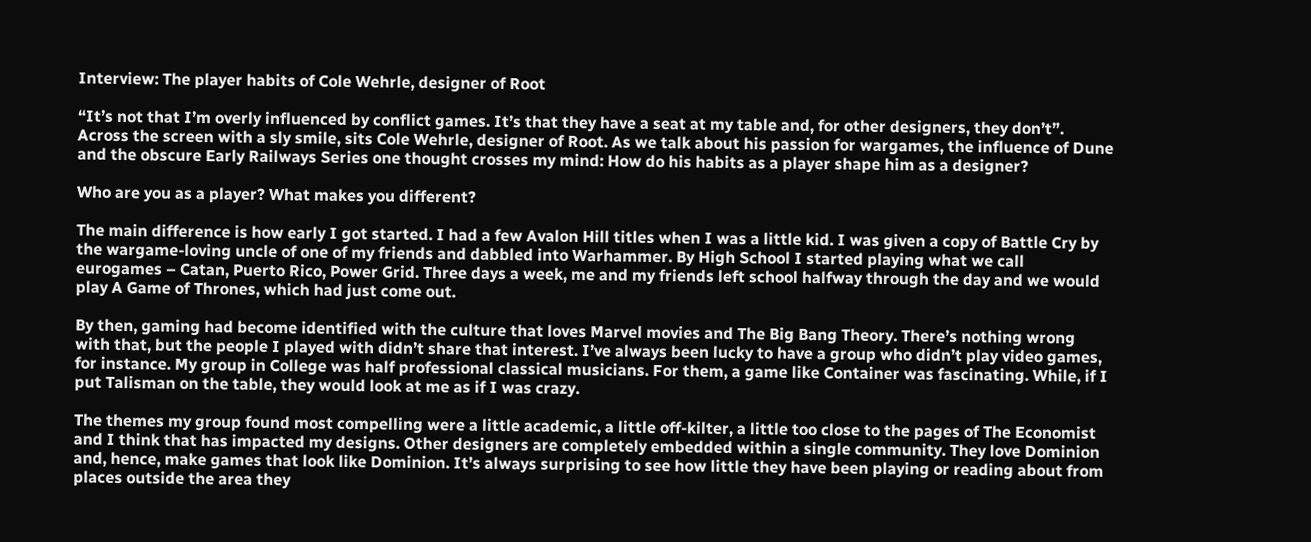Interview: The player habits of Cole Wehrle, designer of Root

“It’s not that I’m overly influenced by conflict games. It’s that they have a seat at my table and, for other designers, they don’t”. Across the screen with a sly smile, sits Cole Wehrle, designer of Root. As we talk about his passion for wargames, the influence of Dune and the obscure Early Railways Series one thought crosses my mind: How do his habits as a player shape him as a designer?

Who are you as a player? What makes you different?

The main difference is how early I got started. I had a few Avalon Hill titles when I was a little kid. I was given a copy of Battle Cry by the wargame-loving uncle of one of my friends and dabbled into Warhammer. By High School I started playing what we call eurogames – Catan, Puerto Rico, Power Grid. Three days a week, me and my friends left school halfway through the day and we would play A Game of Thrones, which had just come out.

By then, gaming had become identified with the culture that loves Marvel movies and The Big Bang Theory. There’s nothing wrong with that, but the people I played with didn’t share that interest. I’ve always been lucky to have a group who didn’t play video games, for instance. My group in College was half professional classical musicians. For them, a game like Container was fascinating. While, if I put Talisman on the table, they would look at me as if I was crazy.

The themes my group found most compelling were a little academic, a little off-kilter, a little too close to the pages of The Economist and I think that has impacted my designs. Other designers are completely embedded within a single community. They love Dominion and, hence, make games that look like Dominion. It’s always surprising to see how little they have been playing or reading about from places outside the area they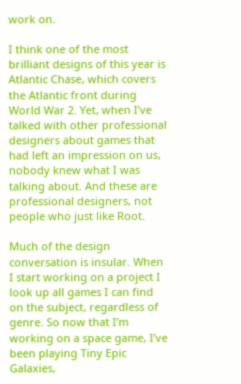work on.

I think one of the most brilliant designs of this year is Atlantic Chase, which covers the Atlantic front during World War 2. Yet, when I’ve talked with other professional designers about games that had left an impression on us, nobody knew what I was talking about. And these are professional designers, not people who just like Root.

Much of the design conversation is insular. When I start working on a project I look up all games I can find on the subject, regardless of genre. So now that I’m working on a space game, I’ve been playing Tiny Epic Galaxies,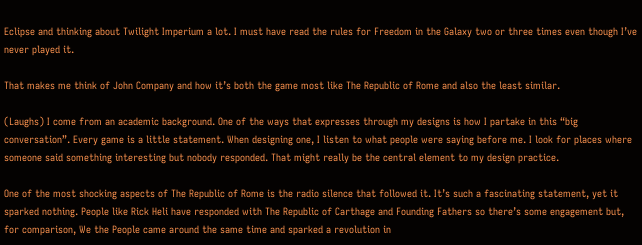Eclipse and thinking about Twilight Imperium a lot. I must have read the rules for Freedom in the Galaxy two or three times even though I’ve never played it.

That makes me think of John Company and how it’s both the game most like The Republic of Rome and also the least similar.

(Laughs) I come from an academic background. One of the ways that expresses through my designs is how I partake in this “big conversation”. Every game is a little statement. When designing one, I listen to what people were saying before me. I look for places where someone said something interesting but nobody responded. That might really be the central element to my design practice.

One of the most shocking aspects of The Republic of Rome is the radio silence that followed it. It’s such a fascinating statement, yet it sparked nothing. People like Rick Heli have responded with The Republic of Carthage and Founding Fathers so there’s some engagement but, for comparison, We the People came around the same time and sparked a revolution in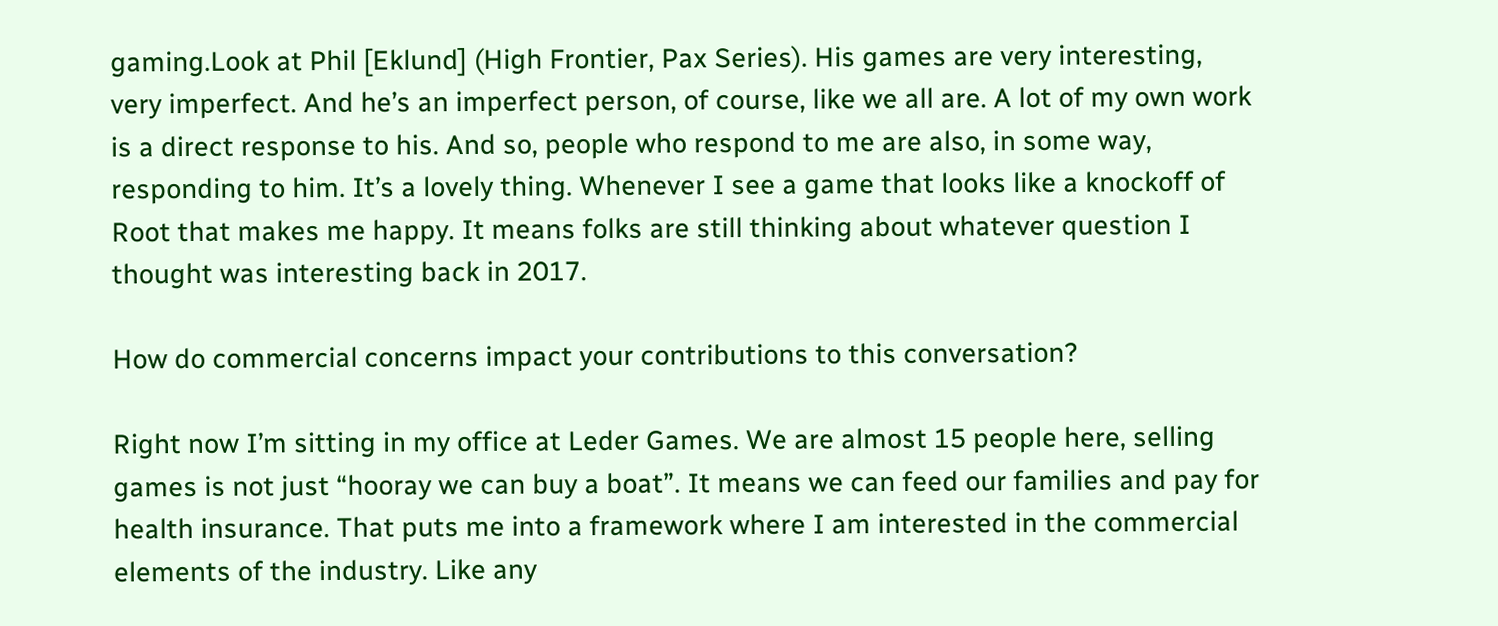gaming.Look at Phil [Eklund] (High Frontier, Pax Series). His games are very interesting, very imperfect. And he’s an imperfect person, of course, like we all are. A lot of my own work is a direct response to his. And so, people who respond to me are also, in some way, responding to him. It’s a lovely thing. Whenever I see a game that looks like a knockoff of Root that makes me happy. It means folks are still thinking about whatever question I thought was interesting back in 2017.

How do commercial concerns impact your contributions to this conversation?

Right now I’m sitting in my office at Leder Games. We are almost 15 people here, selling games is not just “hooray we can buy a boat”. It means we can feed our families and pay for health insurance. That puts me into a framework where I am interested in the commercial elements of the industry. Like any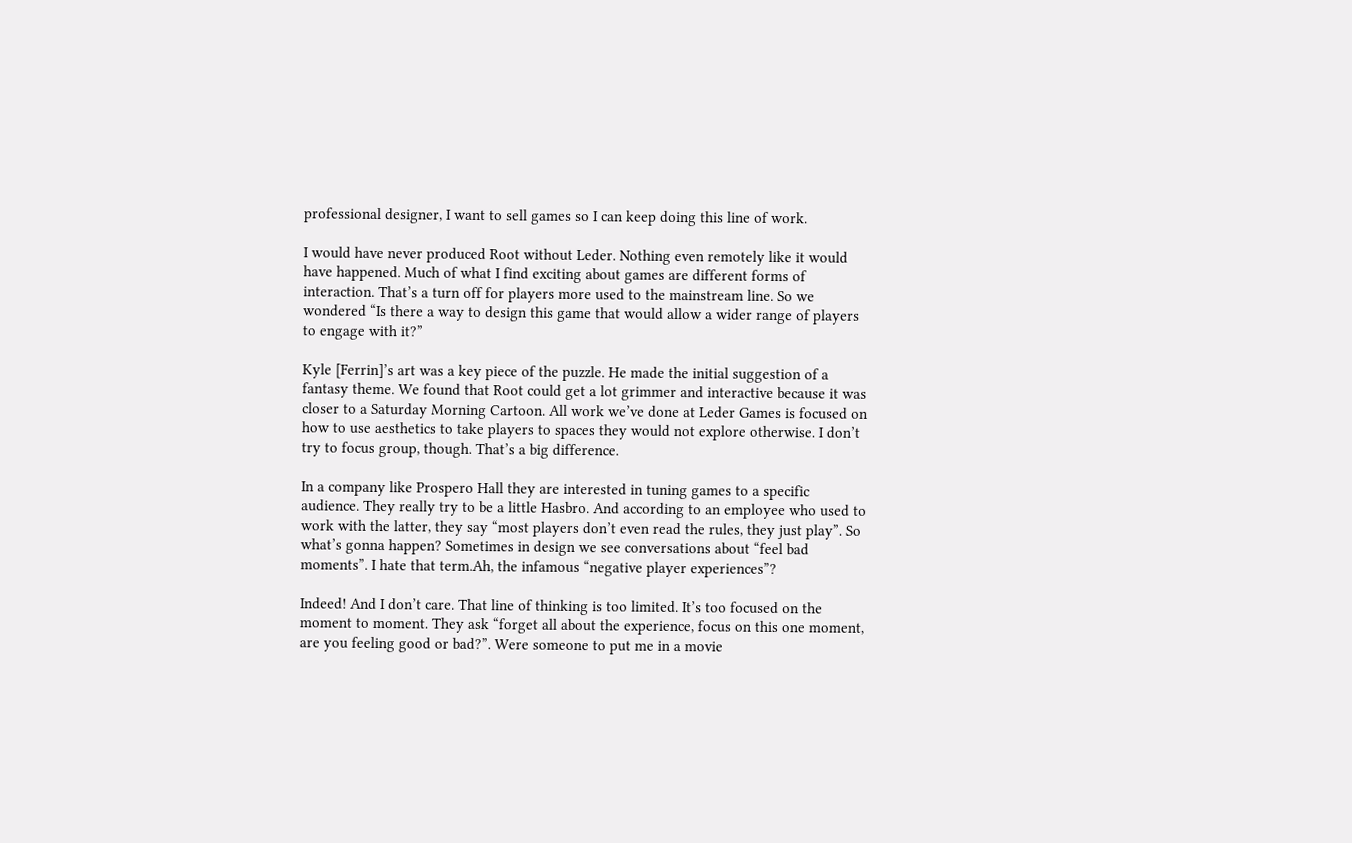professional designer, I want to sell games so I can keep doing this line of work.

I would have never produced Root without Leder. Nothing even remotely like it would have happened. Much of what I find exciting about games are different forms of interaction. That’s a turn off for players more used to the mainstream line. So we wondered “Is there a way to design this game that would allow a wider range of players to engage with it?”

Kyle [Ferrin]’s art was a key piece of the puzzle. He made the initial suggestion of a fantasy theme. We found that Root could get a lot grimmer and interactive because it was closer to a Saturday Morning Cartoon. All work we’ve done at Leder Games is focused on how to use aesthetics to take players to spaces they would not explore otherwise. I don’t try to focus group, though. That’s a big difference.

In a company like Prospero Hall they are interested in tuning games to a specific audience. They really try to be a little Hasbro. And according to an employee who used to work with the latter, they say “most players don’t even read the rules, they just play”. So what’s gonna happen? Sometimes in design we see conversations about “feel bad moments”. I hate that term.Ah, the infamous “negative player experiences”?

Indeed! And I don’t care. That line of thinking is too limited. It’s too focused on the moment to moment. They ask “forget all about the experience, focus on this one moment, are you feeling good or bad?”. Were someone to put me in a movie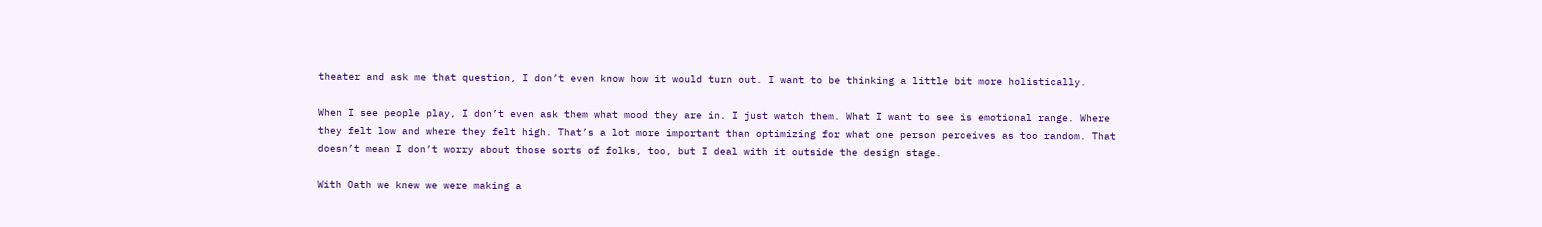theater and ask me that question, I don’t even know how it would turn out. I want to be thinking a little bit more holistically.

When I see people play, I don’t even ask them what mood they are in. I just watch them. What I want to see is emotional range. Where they felt low and where they felt high. That’s a lot more important than optimizing for what one person perceives as too random. That doesn’t mean I don’t worry about those sorts of folks, too, but I deal with it outside the design stage.

With Oath we knew we were making a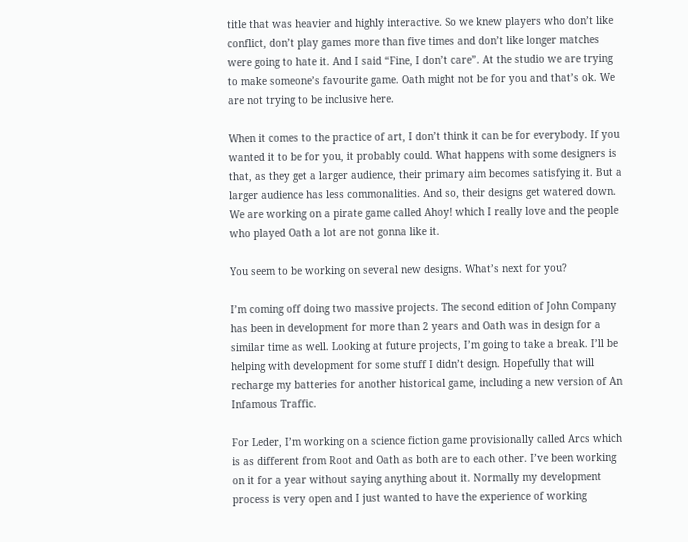title that was heavier and highly interactive. So we knew players who don’t like conflict, don’t play games more than five times and don’t like longer matches were going to hate it. And I said “Fine, I don’t care”. At the studio we are trying to make someone’s favourite game. Oath might not be for you and that’s ok. We are not trying to be inclusive here.

When it comes to the practice of art, I don’t think it can be for everybody. If you wanted it to be for you, it probably could. What happens with some designers is that, as they get a larger audience, their primary aim becomes satisfying it. But a larger audience has less commonalities. And so, their designs get watered down. We are working on a pirate game called Ahoy! which I really love and the people who played Oath a lot are not gonna like it.

You seem to be working on several new designs. What’s next for you?

I’m coming off doing two massive projects. The second edition of John Company has been in development for more than 2 years and Oath was in design for a similar time as well. Looking at future projects, I’m going to take a break. I’ll be helping with development for some stuff I didn’t design. Hopefully that will recharge my batteries for another historical game, including a new version of An Infamous Traffic.

For Leder, I’m working on a science fiction game provisionally called Arcs which is as different from Root and Oath as both are to each other. I’ve been working on it for a year without saying anything about it. Normally my development process is very open and I just wanted to have the experience of working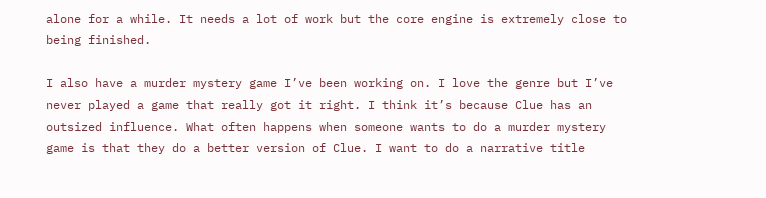alone for a while. It needs a lot of work but the core engine is extremely close to being finished.

I also have a murder mystery game I’ve been working on. I love the genre but I’ve never played a game that really got it right. I think it’s because Clue has an outsized influence. What often happens when someone wants to do a murder mystery game is that they do a better version of Clue. I want to do a narrative title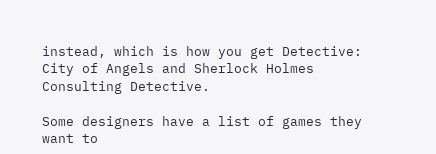instead, which is how you get Detective: City of Angels and Sherlock Holmes Consulting Detective.

Some designers have a list of games they want to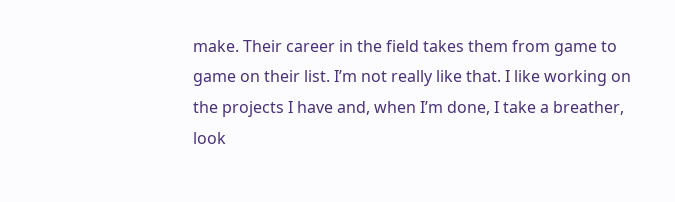make. Their career in the field takes them from game to game on their list. I’m not really like that. I like working on the projects I have and, when I’m done, I take a breather, look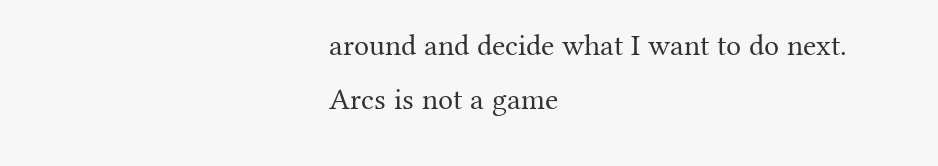around and decide what I want to do next. Arcs is not a game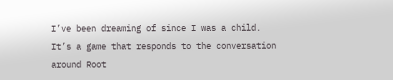I’ve been dreaming of since I was a child. It’s a game that responds to the conversation around Root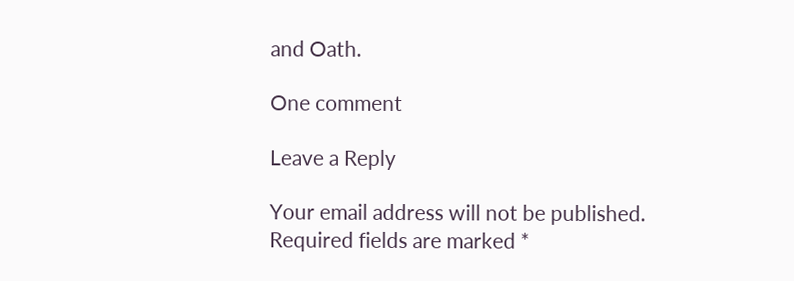and Oath.

One comment

Leave a Reply

Your email address will not be published. Required fields are marked *